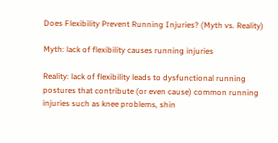Does Flexibility Prevent Running Injuries? (Myth vs. Reality)

Myth: lack of flexibility causes running injuries

Reality: lack of flexibility leads to dysfunctional running postures that contribute (or even cause) common running injuries such as knee problems, shin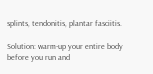splints, tendonitis, plantar fasciitis.

Solution: warm-up your entire body before you run and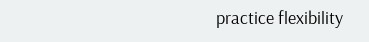practice flexibility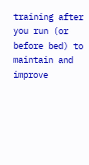training after you run (or before bed) to maintain and improve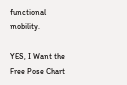functional mobility.

YES, I Want the Free Pose Chart